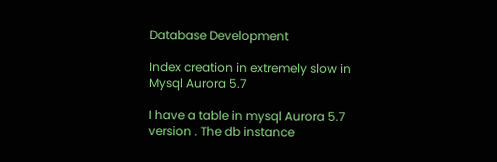Database Development

Index creation in extremely slow in Mysql Aurora 5.7

I have a table in mysql Aurora 5.7 version . The db instance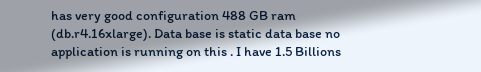has very good configuration 488 GB ram (db.r4.16xlarge). Data base is static data base no application is running on this . I have 1.5 Billions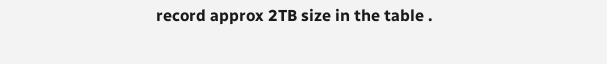record approx 2TB size in the table .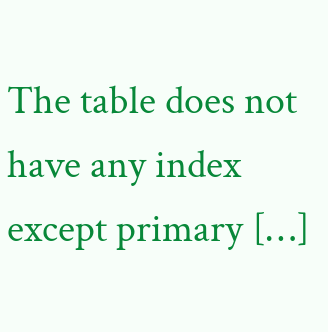The table does not have any index except primary […]